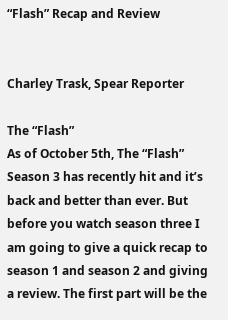“Flash” Recap and Review


Charley Trask, Spear Reporter

The “Flash”
As of October 5th, The “Flash” Season 3 has recently hit and it’s back and better than ever. But before you watch season three I am going to give a quick recap to season 1 and season 2 and giving a review. The first part will be the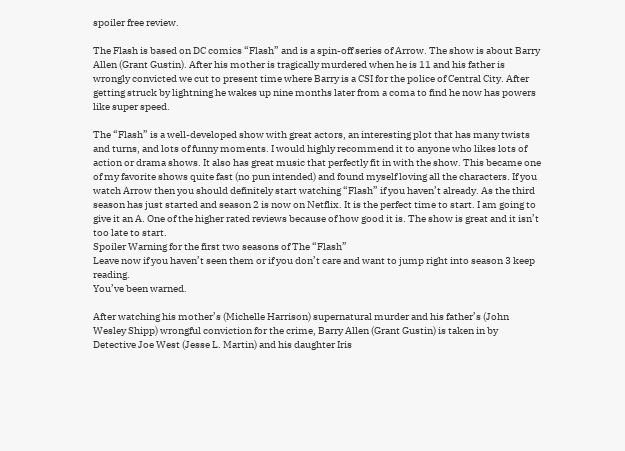spoiler free review.

The Flash is based on DC comics “Flash” and is a spin-off series of Arrow. The show is about Barry Allen (Grant Gustin). After his mother is tragically murdered when he is 11 and his father is wrongly convicted we cut to present time where Barry is a CSI for the police of Central City. After getting struck by lightning he wakes up nine months later from a coma to find he now has powers like super speed.

The “Flash” is a well-developed show with great actors, an interesting plot that has many twists and turns, and lots of funny moments. I would highly recommend it to anyone who likes lots of action or drama shows. It also has great music that perfectly fit in with the show. This became one of my favorite shows quite fast (no pun intended) and found myself loving all the characters. If you watch Arrow then you should definitely start watching “Flash” if you haven’t already. As the third season has just started and season 2 is now on Netflix. It is the perfect time to start. I am going to give it an A. One of the higher rated reviews because of how good it is. The show is great and it isn’t too late to start.
Spoiler Warning for the first two seasons of The “Flash”
Leave now if you haven’t seen them or if you don’t care and want to jump right into season 3 keep reading.
You’ve been warned.

After watching his mother’s (Michelle Harrison) supernatural murder and his father’s (John Wesley Shipp) wrongful conviction for the crime, Barry Allen (Grant Gustin) is taken in by Detective Joe West (Jesse L. Martin) and his daughter Iris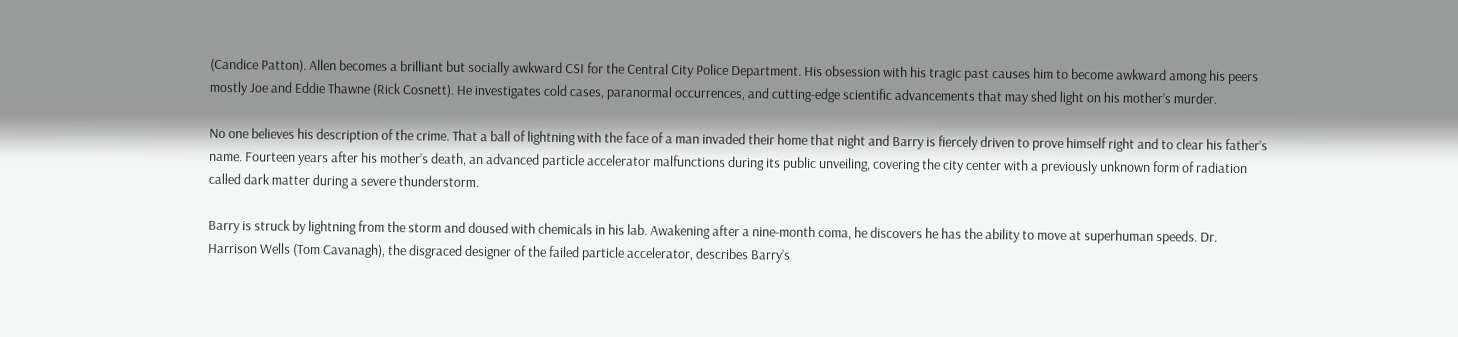(Candice Patton). Allen becomes a brilliant but socially awkward CSI for the Central City Police Department. His obsession with his tragic past causes him to become awkward among his peers mostly Joe and Eddie Thawne (Rick Cosnett). He investigates cold cases, paranormal occurrences, and cutting-edge scientific advancements that may shed light on his mother’s murder.

No one believes his description of the crime. That a ball of lightning with the face of a man invaded their home that night and Barry is fiercely driven to prove himself right and to clear his father’s name. Fourteen years after his mother’s death, an advanced particle accelerator malfunctions during its public unveiling, covering the city center with a previously unknown form of radiation called dark matter during a severe thunderstorm.

Barry is struck by lightning from the storm and doused with chemicals in his lab. Awakening after a nine-month coma, he discovers he has the ability to move at superhuman speeds. Dr. Harrison Wells (Tom Cavanagh), the disgraced designer of the failed particle accelerator, describes Barry’s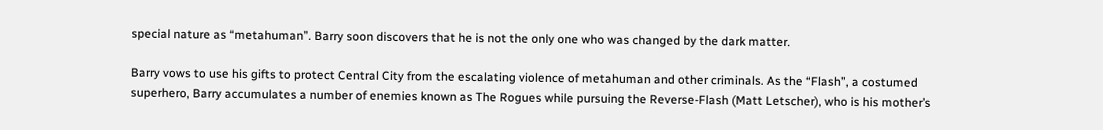special nature as “metahuman”. Barry soon discovers that he is not the only one who was changed by the dark matter.

Barry vows to use his gifts to protect Central City from the escalating violence of metahuman and other criminals. As the “Flash”, a costumed superhero, Barry accumulates a number of enemies known as The Rogues while pursuing the Reverse-Flash (Matt Letscher), who is his mother’s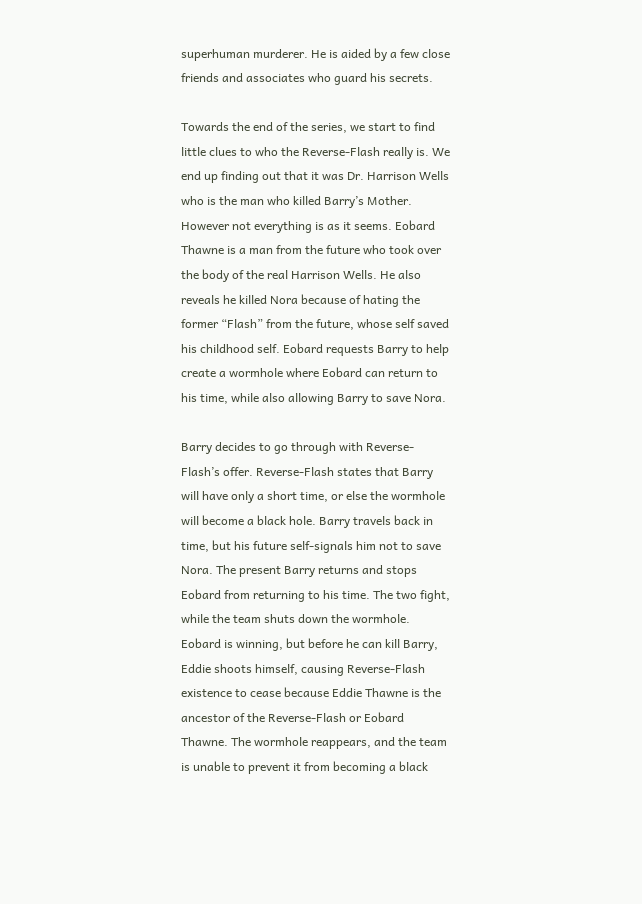superhuman murderer. He is aided by a few close friends and associates who guard his secrets.

Towards the end of the series, we start to find little clues to who the Reverse-Flash really is. We end up finding out that it was Dr. Harrison Wells who is the man who killed Barry’s Mother. However not everything is as it seems. Eobard Thawne is a man from the future who took over the body of the real Harrison Wells. He also reveals he killed Nora because of hating the former “Flash” from the future, whose self saved his childhood self. Eobard requests Barry to help create a wormhole where Eobard can return to his time, while also allowing Barry to save Nora.

Barry decides to go through with Reverse-Flash’s offer. Reverse-Flash states that Barry will have only a short time, or else the wormhole will become a black hole. Barry travels back in time, but his future self-signals him not to save Nora. The present Barry returns and stops Eobard from returning to his time. The two fight, while the team shuts down the wormhole. Eobard is winning, but before he can kill Barry, Eddie shoots himself, causing Reverse-Flash existence to cease because Eddie Thawne is the ancestor of the Reverse-Flash or Eobard Thawne. The wormhole reappears, and the team is unable to prevent it from becoming a black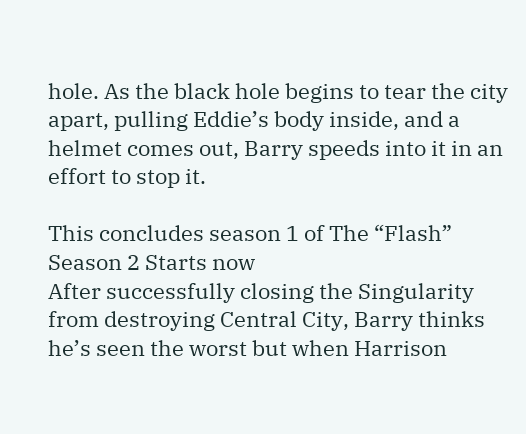hole. As the black hole begins to tear the city apart, pulling Eddie’s body inside, and a helmet comes out, Barry speeds into it in an effort to stop it.

This concludes season 1 of The “Flash”
Season 2 Starts now
After successfully closing the Singularity from destroying Central City, Barry thinks he’s seen the worst but when Harrison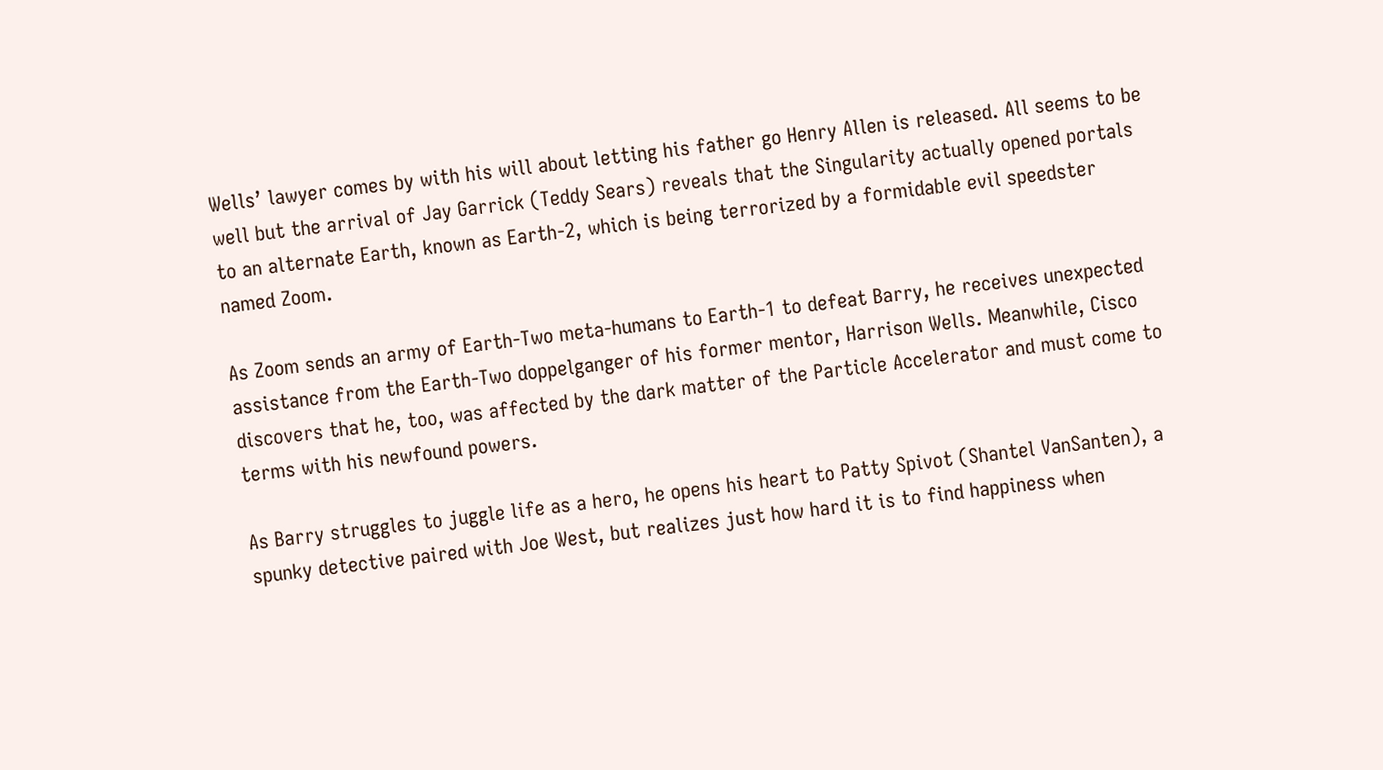Wells’ lawyer comes by with his will about letting his father go Henry Allen is released. All seems to be well but the arrival of Jay Garrick (Teddy Sears) reveals that the Singularity actually opened portals to an alternate Earth, known as Earth-2, which is being terrorized by a formidable evil speedster named Zoom.

As Zoom sends an army of Earth-Two meta-humans to Earth-1 to defeat Barry, he receives unexpected assistance from the Earth-Two doppelganger of his former mentor, Harrison Wells. Meanwhile, Cisco discovers that he, too, was affected by the dark matter of the Particle Accelerator and must come to terms with his newfound powers.

As Barry struggles to juggle life as a hero, he opens his heart to Patty Spivot (Shantel VanSanten), a spunky detective paired with Joe West, but realizes just how hard it is to find happiness when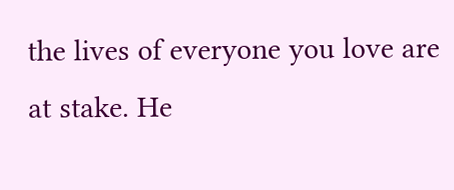the lives of everyone you love are at stake. He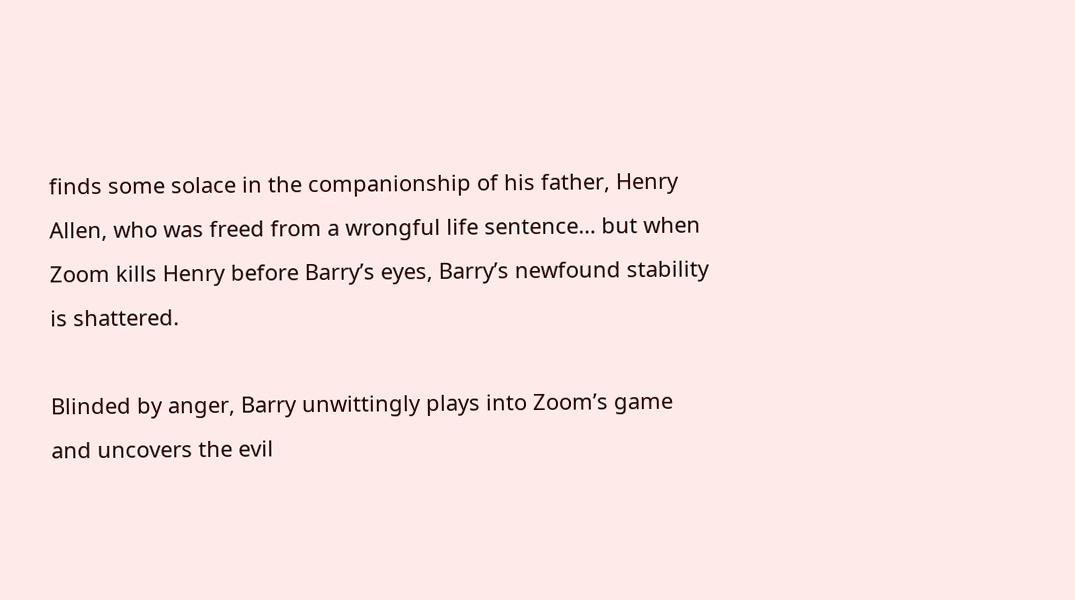finds some solace in the companionship of his father, Henry Allen, who was freed from a wrongful life sentence… but when Zoom kills Henry before Barry’s eyes, Barry’s newfound stability is shattered.

Blinded by anger, Barry unwittingly plays into Zoom’s game and uncovers the evil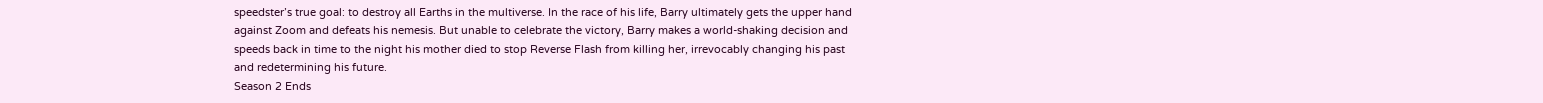speedster’s true goal: to destroy all Earths in the multiverse. In the race of his life, Barry ultimately gets the upper hand against Zoom and defeats his nemesis. But unable to celebrate the victory, Barry makes a world-shaking decision and speeds back in time to the night his mother died to stop Reverse Flash from killing her, irrevocably changing his past and redetermining his future.
Season 2 Ends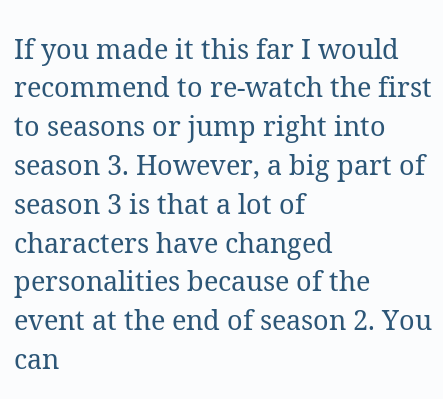If you made it this far I would recommend to re-watch the first to seasons or jump right into season 3. However, a big part of season 3 is that a lot of characters have changed personalities because of the event at the end of season 2. You can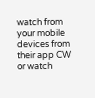watch from your mobile devices from their app CW or watch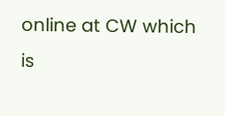online at CW which is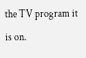the TV program it is on.